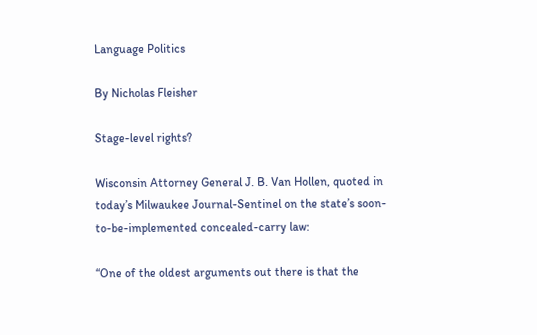Language Politics

By Nicholas Fleisher

Stage-level rights?

Wisconsin Attorney General J. B. Van Hollen, quoted in today’s Milwaukee Journal-Sentinel on the state’s soon-to-be-implemented concealed-carry law:

“One of the oldest arguments out there is that the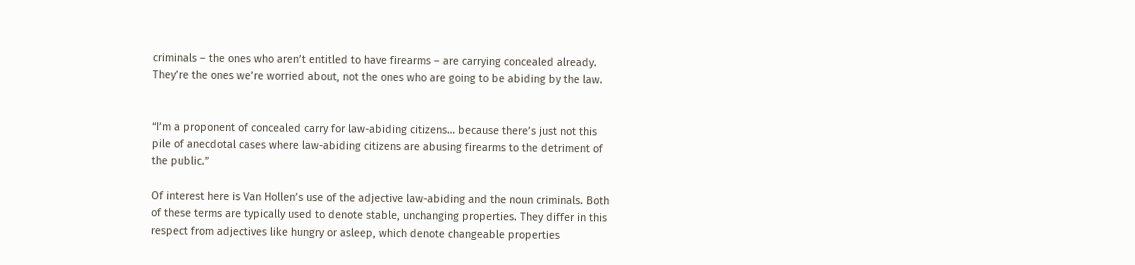criminals – the ones who aren’t entitled to have firearms – are carrying concealed already. They’re the ones we’re worried about, not the ones who are going to be abiding by the law.


“I’m a proponent of concealed carry for law-abiding citizens… because there’s just not this pile of anecdotal cases where law-abiding citizens are abusing firearms to the detriment of the public.”

Of interest here is Van Hollen’s use of the adjective law-abiding and the noun criminals. Both of these terms are typically used to denote stable, unchanging properties. They differ in this respect from adjectives like hungry or asleep, which denote changeable properties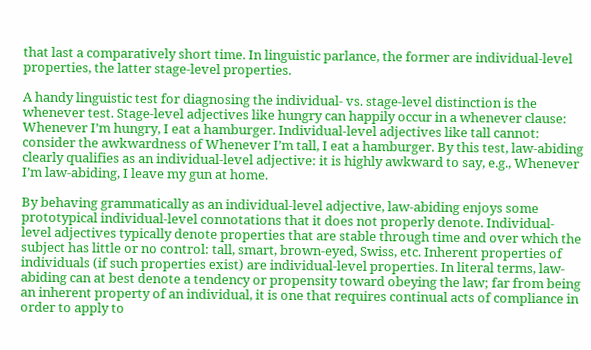that last a comparatively short time. In linguistic parlance, the former are individual-level properties, the latter stage-level properties.

A handy linguistic test for diagnosing the individual- vs. stage-level distinction is the whenever test. Stage-level adjectives like hungry can happily occur in a whenever clause: Whenever I’m hungry, I eat a hamburger. Individual-level adjectives like tall cannot: consider the awkwardness of Whenever I’m tall, I eat a hamburger. By this test, law-abiding clearly qualifies as an individual-level adjective: it is highly awkward to say, e.g., Whenever I’m law-abiding, I leave my gun at home.

By behaving grammatically as an individual-level adjective, law-abiding enjoys some prototypical individual-level connotations that it does not properly denote. Individual-level adjectives typically denote properties that are stable through time and over which the subject has little or no control: tall, smart, brown-eyed, Swiss, etc. Inherent properties of individuals (if such properties exist) are individual-level properties. In literal terms, law-abiding can at best denote a tendency or propensity toward obeying the law; far from being an inherent property of an individual, it is one that requires continual acts of compliance in order to apply to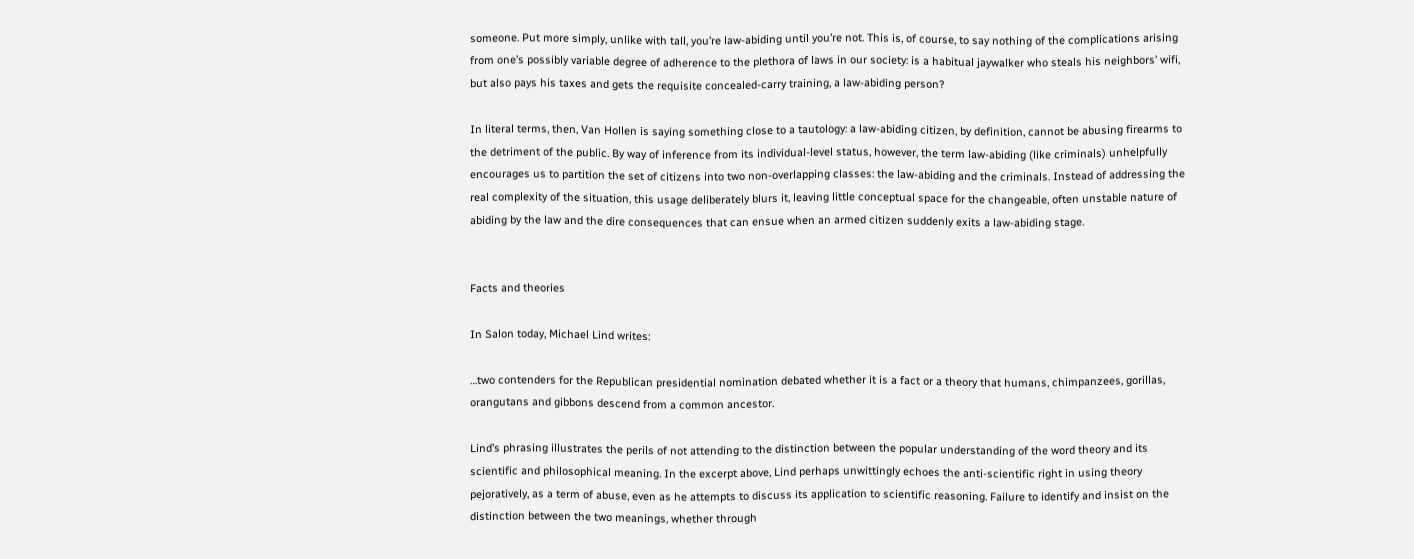someone. Put more simply, unlike with tall, you’re law-abiding until you’re not. This is, of course, to say nothing of the complications arising from one’s possibly variable degree of adherence to the plethora of laws in our society: is a habitual jaywalker who steals his neighbors’ wifi, but also pays his taxes and gets the requisite concealed-carry training, a law-abiding person?

In literal terms, then, Van Hollen is saying something close to a tautology: a law-abiding citizen, by definition, cannot be abusing firearms to the detriment of the public. By way of inference from its individual-level status, however, the term law-abiding (like criminals) unhelpfully encourages us to partition the set of citizens into two non-overlapping classes: the law-abiding and the criminals. Instead of addressing the real complexity of the situation, this usage deliberately blurs it, leaving little conceptual space for the changeable, often unstable nature of abiding by the law and the dire consequences that can ensue when an armed citizen suddenly exits a law-abiding stage.


Facts and theories

In Salon today, Michael Lind writes:

…two contenders for the Republican presidential nomination debated whether it is a fact or a theory that humans, chimpanzees, gorillas, orangutans and gibbons descend from a common ancestor.

Lind’s phrasing illustrates the perils of not attending to the distinction between the popular understanding of the word theory and its scientific and philosophical meaning. In the excerpt above, Lind perhaps unwittingly echoes the anti-scientific right in using theory pejoratively, as a term of abuse, even as he attempts to discuss its application to scientific reasoning. Failure to identify and insist on the distinction between the two meanings, whether through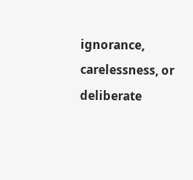ignorance, carelessness, or deliberate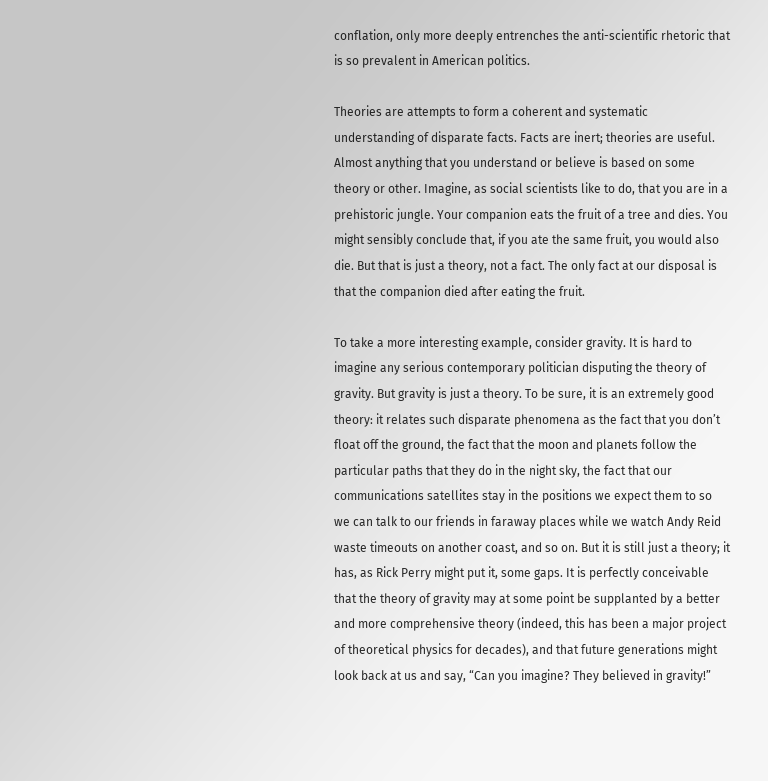conflation, only more deeply entrenches the anti-scientific rhetoric that is so prevalent in American politics.

Theories are attempts to form a coherent and systematic understanding of disparate facts. Facts are inert; theories are useful. Almost anything that you understand or believe is based on some theory or other. Imagine, as social scientists like to do, that you are in a prehistoric jungle. Your companion eats the fruit of a tree and dies. You might sensibly conclude that, if you ate the same fruit, you would also die. But that is just a theory, not a fact. The only fact at our disposal is that the companion died after eating the fruit.

To take a more interesting example, consider gravity. It is hard to imagine any serious contemporary politician disputing the theory of gravity. But gravity is just a theory. To be sure, it is an extremely good theory: it relates such disparate phenomena as the fact that you don’t float off the ground, the fact that the moon and planets follow the particular paths that they do in the night sky, the fact that our communications satellites stay in the positions we expect them to so we can talk to our friends in faraway places while we watch Andy Reid waste timeouts on another coast, and so on. But it is still just a theory; it has, as Rick Perry might put it, some gaps. It is perfectly conceivable that the theory of gravity may at some point be supplanted by a better and more comprehensive theory (indeed, this has been a major project of theoretical physics for decades), and that future generations might look back at us and say, “Can you imagine? They believed in gravity!”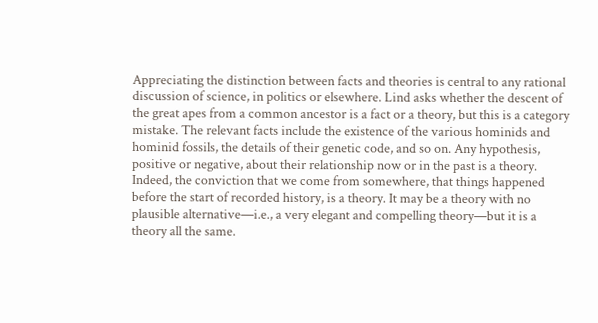Appreciating the distinction between facts and theories is central to any rational discussion of science, in politics or elsewhere. Lind asks whether the descent of the great apes from a common ancestor is a fact or a theory, but this is a category mistake. The relevant facts include the existence of the various hominids and hominid fossils, the details of their genetic code, and so on. Any hypothesis, positive or negative, about their relationship now or in the past is a theory. Indeed, the conviction that we come from somewhere, that things happened before the start of recorded history, is a theory. It may be a theory with no plausible alternative—i.e., a very elegant and compelling theory—but it is a theory all the same.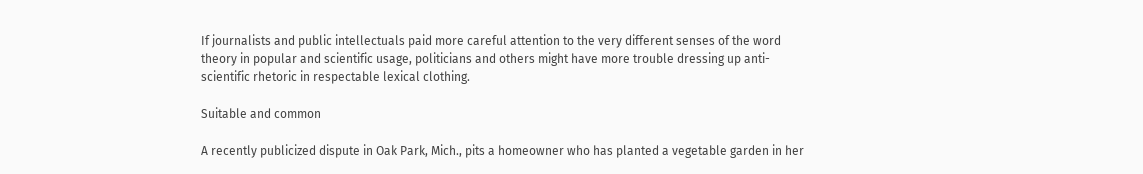If journalists and public intellectuals paid more careful attention to the very different senses of the word theory in popular and scientific usage, politicians and others might have more trouble dressing up anti-scientific rhetoric in respectable lexical clothing.

Suitable and common

A recently publicized dispute in Oak Park, Mich., pits a homeowner who has planted a vegetable garden in her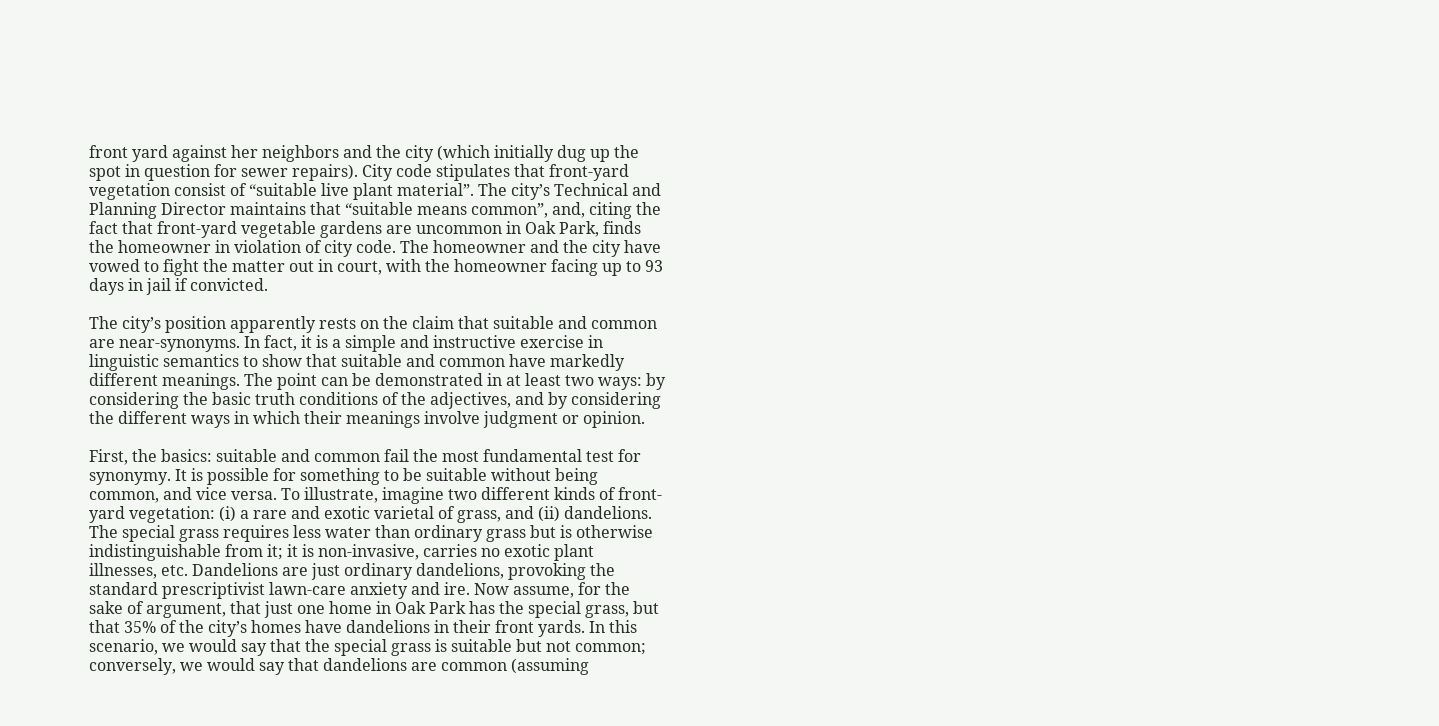front yard against her neighbors and the city (which initially dug up the spot in question for sewer repairs). City code stipulates that front-yard vegetation consist of “suitable live plant material”. The city’s Technical and Planning Director maintains that “suitable means common”, and, citing the fact that front-yard vegetable gardens are uncommon in Oak Park, finds the homeowner in violation of city code. The homeowner and the city have vowed to fight the matter out in court, with the homeowner facing up to 93 days in jail if convicted.

The city’s position apparently rests on the claim that suitable and common are near-synonyms. In fact, it is a simple and instructive exercise in linguistic semantics to show that suitable and common have markedly different meanings. The point can be demonstrated in at least two ways: by considering the basic truth conditions of the adjectives, and by considering the different ways in which their meanings involve judgment or opinion.

First, the basics: suitable and common fail the most fundamental test for synonymy. It is possible for something to be suitable without being common, and vice versa. To illustrate, imagine two different kinds of front-yard vegetation: (i) a rare and exotic varietal of grass, and (ii) dandelions. The special grass requires less water than ordinary grass but is otherwise indistinguishable from it; it is non-invasive, carries no exotic plant illnesses, etc. Dandelions are just ordinary dandelions, provoking the standard prescriptivist lawn-care anxiety and ire. Now assume, for the sake of argument, that just one home in Oak Park has the special grass, but that 35% of the city’s homes have dandelions in their front yards. In this scenario, we would say that the special grass is suitable but not common; conversely, we would say that dandelions are common (assuming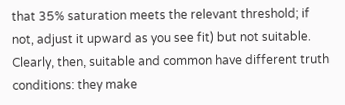that 35% saturation meets the relevant threshold; if not, adjust it upward as you see fit) but not suitable. Clearly, then, suitable and common have different truth conditions: they make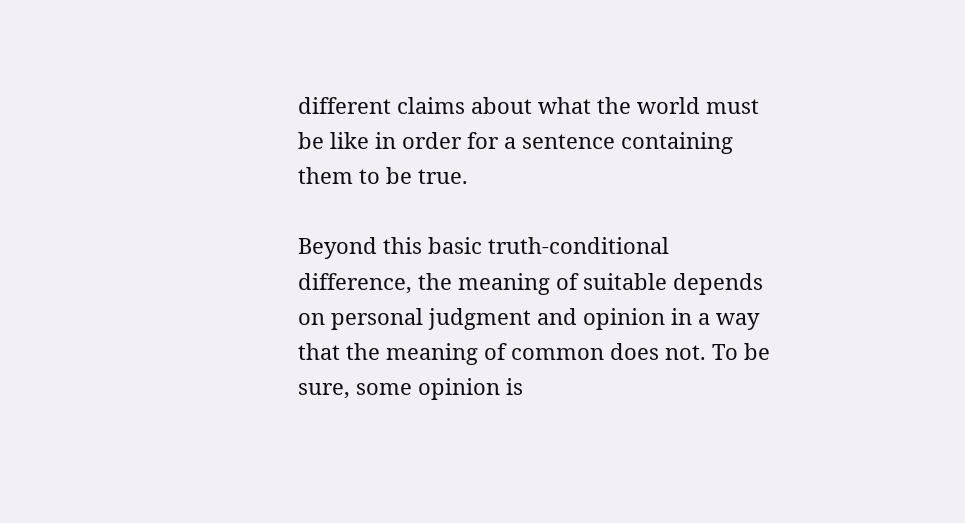different claims about what the world must be like in order for a sentence containing them to be true.

Beyond this basic truth-conditional difference, the meaning of suitable depends on personal judgment and opinion in a way that the meaning of common does not. To be sure, some opinion is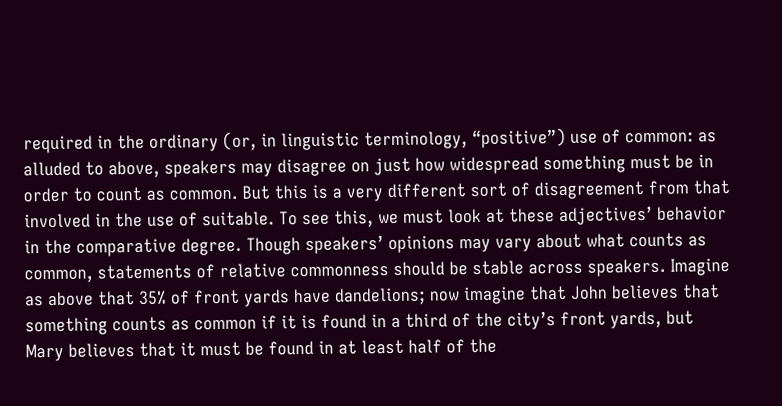required in the ordinary (or, in linguistic terminology, “positive”) use of common: as alluded to above, speakers may disagree on just how widespread something must be in order to count as common. But this is a very different sort of disagreement from that involved in the use of suitable. To see this, we must look at these adjectives’ behavior in the comparative degree. Though speakers’ opinions may vary about what counts as common, statements of relative commonness should be stable across speakers. Imagine as above that 35% of front yards have dandelions; now imagine that John believes that something counts as common if it is found in a third of the city’s front yards, but Mary believes that it must be found in at least half of the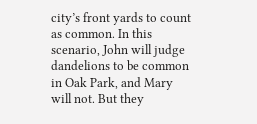city’s front yards to count as common. In this scenario, John will judge dandelions to be common in Oak Park, and Mary will not. But they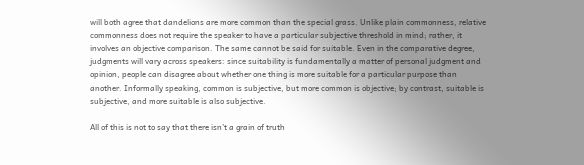will both agree that dandelions are more common than the special grass. Unlike plain commonness, relative commonness does not require the speaker to have a particular subjective threshold in mind; rather, it involves an objective comparison. The same cannot be said for suitable. Even in the comparative degree, judgments will vary across speakers: since suitability is fundamentally a matter of personal judgment and opinion, people can disagree about whether one thing is more suitable for a particular purpose than another. Informally speaking, common is subjective, but more common is objective; by contrast, suitable is subjective, and more suitable is also subjective.

All of this is not to say that there isn’t a grain of truth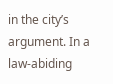in the city’s argument. In a law-abiding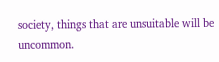society, things that are unsuitable will be uncommon.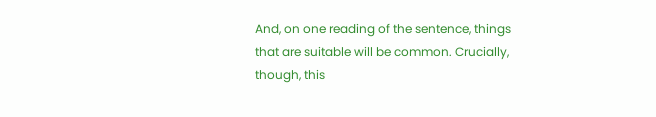And, on one reading of the sentence, things that are suitable will be common. Crucially, though, this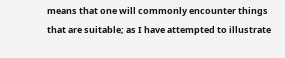means that one will commonly encounter things that are suitable; as I have attempted to illustrate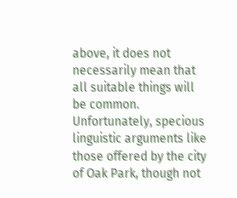above, it does not necessarily mean that all suitable things will be common. Unfortunately, specious linguistic arguments like those offered by the city of Oak Park, though not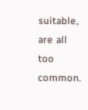suitable, are all too common.